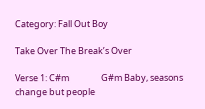Category: Fall Out Boy

Take Over The Break’s Over

Verse 1: C#m                G#m Baby, seasons change but people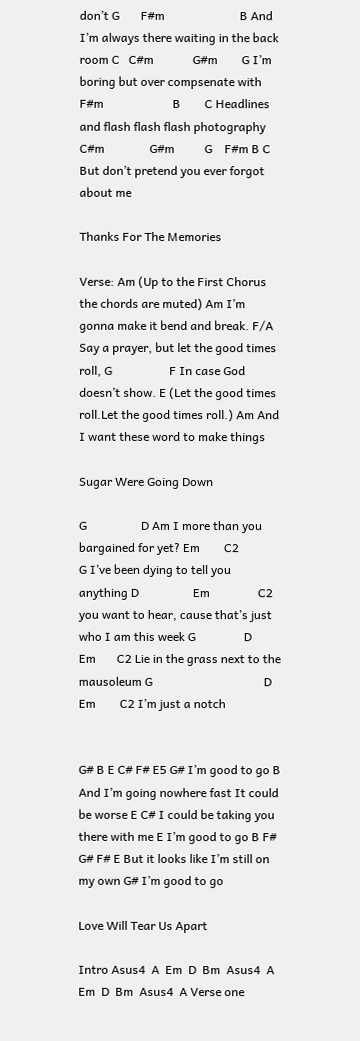don’t G       F#m                         B And I’m always there waiting in the back room C   C#m             G#m        G I’m boring but over compsenate with F#m                       B        C Headlines and flash flash flash photography C#m               G#m          G    F#m B C But don’t pretend you ever forgot about me

Thanks For The Memories

Verse: Am (Up to the First Chorus the chords are muted) Am I’m gonna make it bend and break. F/A Say a prayer, but let the good times roll, G                   F In case God doesn’t show. E (Let the good times roll.Let the good times roll.) Am And I want these word to make things

Sugar Were Going Down

G                  D Am I more than you bargained for yet? Em        C2                G I’ve been dying to tell you anything D                  Em                C2 you want to hear, cause that’s just who I am this week G                D                 Em       C2 Lie in the grass next to the mausoleum G                                     D                     Em        C2 I’m just a notch


G# B E C# F# E5 G# I’m good to go B And I’m going nowhere fast It could be worse E C# I could be taking you there with me E I’m good to go B F# G# F# E But it looks like I’m still on my own G# I’m good to go

Love Will Tear Us Apart

Intro Asus4  A  Em  D  Bm  Asus4  A  Em  D  Bm  Asus4  A Verse one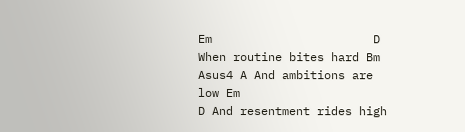Em                       D When routine bites hard Bm                   Asus4 A And ambitions are low Em                        D And resentment rides high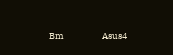Bm                   Asus4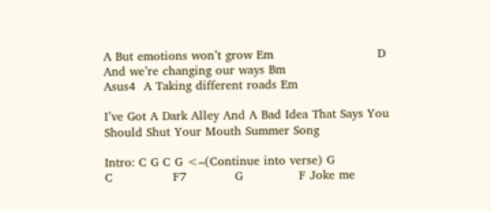A But emotions won’t grow Em                          D And we’re changing our ways Bm                     Asus4  A Taking different roads Em

I’ve Got A Dark Alley And A Bad Idea That Says You Should Shut Your Mouth Summer Song

Intro: C G C G <–(Continue into verse) G                 C               F7            G              F Joke me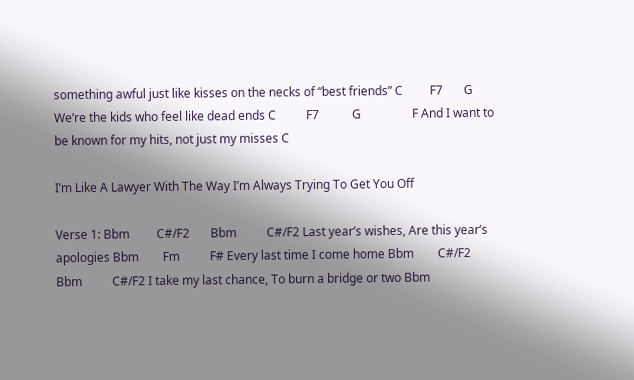something awful just like kisses on the necks of “best friends” C         F7       G We’re the kids who feel like dead ends C          F7           G                 F And I want to be known for my hits, not just my misses C

I’m Like A Lawyer With The Way I’m Always Trying To Get You Off

Verse 1: Bbm         C#/F2       Bbm          C#/F2 Last year’s wishes, Are this year’s apologies Bbm        Fm          F# Every last time I come home Bbm        C#/F2       Bbm          C#/F2 I take my last chance, To burn a bridge or two Bbm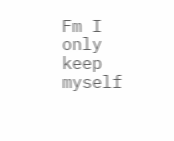Fm I only keep myself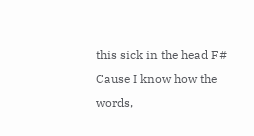this sick in the head F# Cause I know how the words,